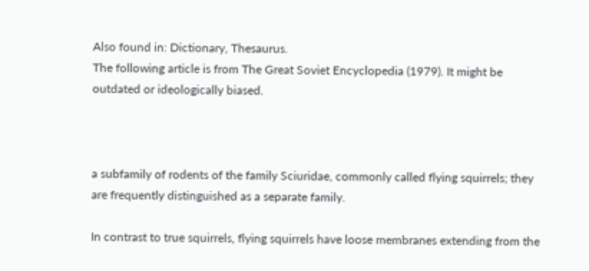Also found in: Dictionary, Thesaurus.
The following article is from The Great Soviet Encyclopedia (1979). It might be outdated or ideologically biased.



a subfamily of rodents of the family Sciuridae, commonly called flying squirrels; they are frequently distinguished as a separate family.

In contrast to true squirrels, flying squirrels have loose membranes extending from the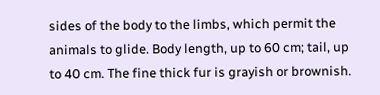sides of the body to the limbs, which permit the animals to glide. Body length, up to 60 cm; tail, up to 40 cm. The fine thick fur is grayish or brownish.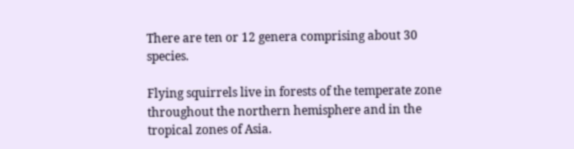There are ten or 12 genera comprising about 30 species.

Flying squirrels live in forests of the temperate zone throughout the northern hemisphere and in the tropical zones of Asia.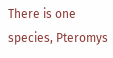There is one species, Pteromys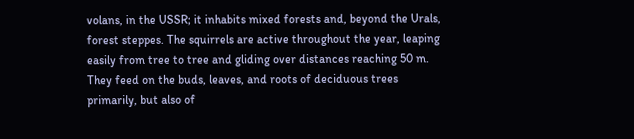volans, in the USSR; it inhabits mixed forests and, beyond the Urals, forest steppes. The squirrels are active throughout the year, leaping easily from tree to tree and gliding over distances reaching 50 m. They feed on the buds, leaves, and roots of deciduous trees primarily, but also of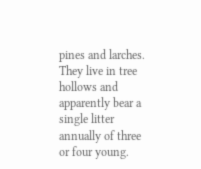pines and larches. They live in tree hollows and apparently bear a single litter annually of three or four young.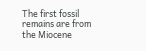The first fossil remains are from the Miocene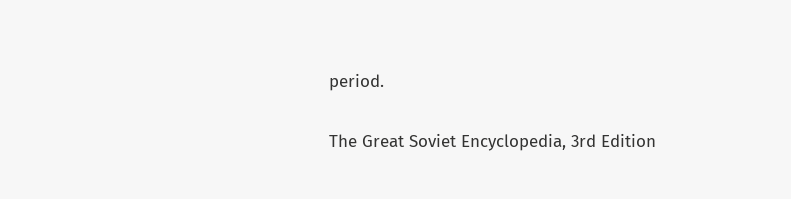period.

The Great Soviet Encyclopedia, 3rd Edition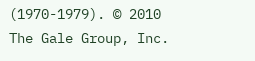(1970-1979). © 2010 The Gale Group, Inc.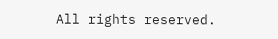All rights reserved.